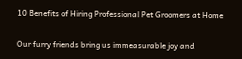10 Benefits of Hiring Professional Pet Groomers at Home

Our furry friends bring us immeasurable joy and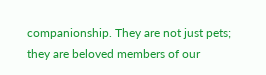companionship. They are not just pets; they are beloved members of our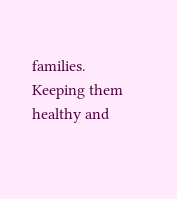families. Keeping them healthy and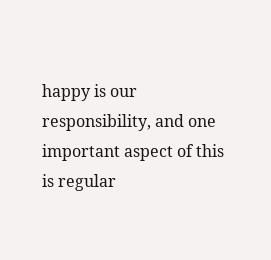happy is our responsibility, and one important aspect of this is regular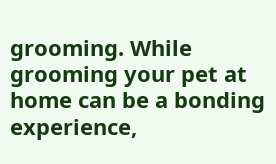grooming. While grooming your pet at home can be a bonding experience,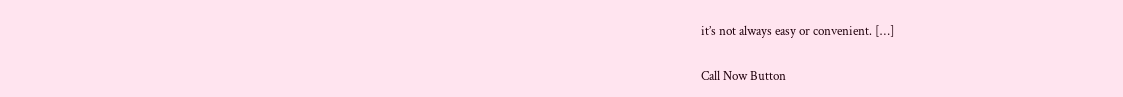it’s not always easy or convenient. […]

Call Now Button